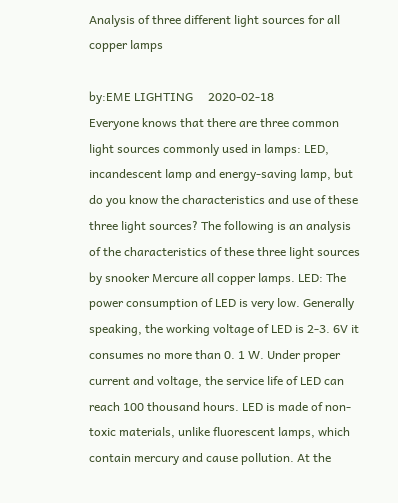Analysis of three different light sources for all copper lamps

by:EME LIGHTING     2020-02-18
Everyone knows that there are three common light sources commonly used in lamps: LED, incandescent lamp and energy-saving lamp, but do you know the characteristics and use of these three light sources? The following is an analysis of the characteristics of these three light sources by snooker Mercure all copper lamps. LED: The power consumption of LED is very low. Generally speaking, the working voltage of LED is 2-3. 6V it consumes no more than 0. 1 W. Under proper current and voltage, the service life of LED can reach 100 thousand hours. LED is made of non-toxic materials, unlike fluorescent lamps, which contain mercury and cause pollution. At the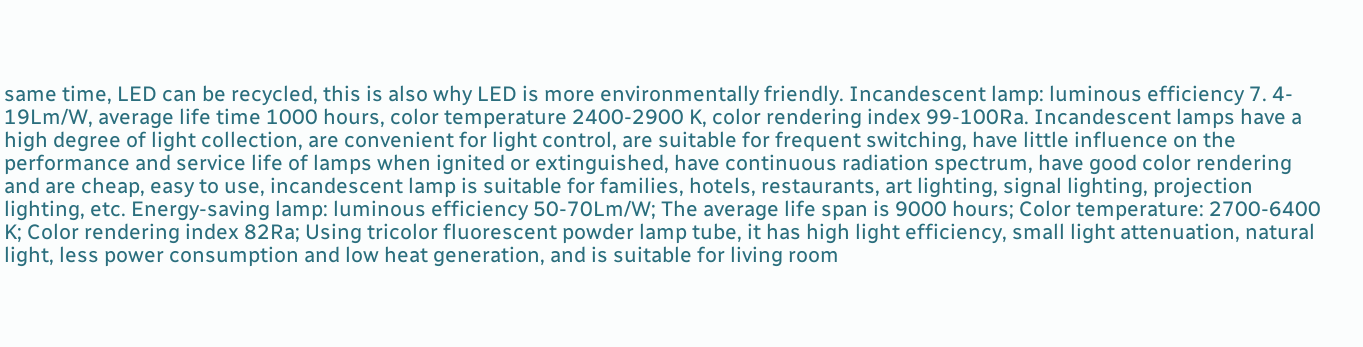same time, LED can be recycled, this is also why LED is more environmentally friendly. Incandescent lamp: luminous efficiency 7. 4- 19Lm/W, average life time 1000 hours, color temperature 2400-2900 K, color rendering index 99-100Ra. Incandescent lamps have a high degree of light collection, are convenient for light control, are suitable for frequent switching, have little influence on the performance and service life of lamps when ignited or extinguished, have continuous radiation spectrum, have good color rendering and are cheap, easy to use, incandescent lamp is suitable for families, hotels, restaurants, art lighting, signal lighting, projection lighting, etc. Energy-saving lamp: luminous efficiency 50-70Lm/W; The average life span is 9000 hours; Color temperature: 2700-6400 K; Color rendering index 82Ra; Using tricolor fluorescent powder lamp tube, it has high light efficiency, small light attenuation, natural light, less power consumption and low heat generation, and is suitable for living room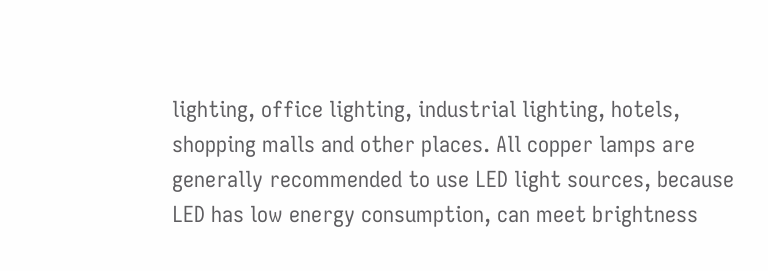lighting, office lighting, industrial lighting, hotels, shopping malls and other places. All copper lamps are generally recommended to use LED light sources, because LED has low energy consumption, can meet brightness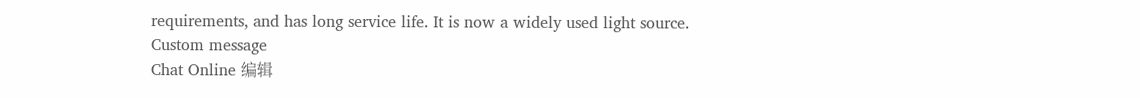requirements, and has long service life. It is now a widely used light source.
Custom message
Chat Online 编辑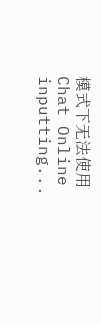模式下无法使用
Chat Online inputting...